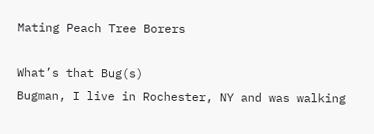Mating Peach Tree Borers

What’s that Bug(s)
Bugman, I live in Rochester, NY and was walking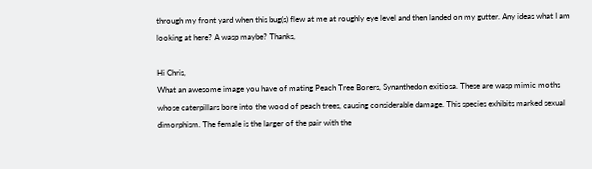through my front yard when this bug(s) flew at me at roughly eye level and then landed on my gutter. Any ideas what I am looking at here? A wasp maybe? Thanks,

Hi Chris,
What an awesome image you have of mating Peach Tree Borers, Synanthedon exitiosa. These are wasp mimic moths whose caterpillars bore into the wood of peach trees, causing considerable damage. This species exhibits marked sexual dimorphism. The female is the larger of the pair with the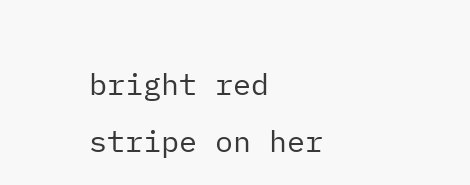bright red stripe on her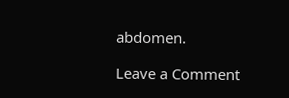abdomen.

Leave a Comment